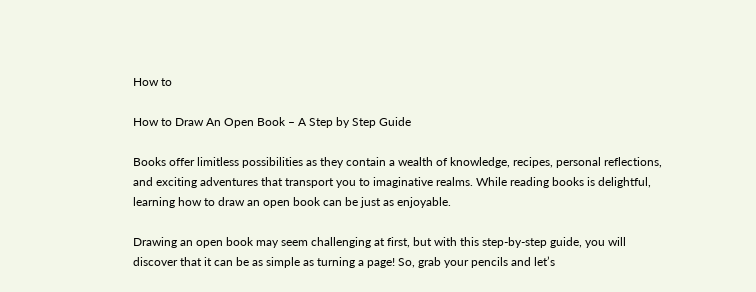How to

How to Draw An Open Book – A Step by Step Guide

Books offer limitless possibilities as they contain a wealth of knowledge, recipes, personal reflections, and exciting adventures that transport you to imaginative realms. While reading books is delightful, learning how to draw an open book can be just as enjoyable.

Drawing an open book may seem challenging at first, but with this step-by-step guide, you will discover that it can be as simple as turning a page! So, grab your pencils and let’s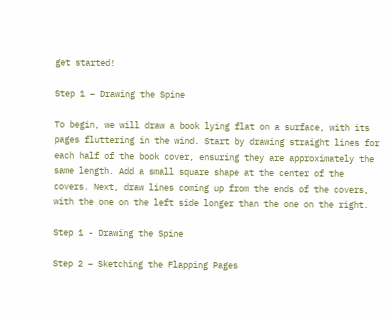get started!

Step 1 – Drawing the Spine

To begin, we will draw a book lying flat on a surface, with its pages fluttering in the wind. Start by drawing straight lines for each half of the book cover, ensuring they are approximately the same length. Add a small square shape at the center of the covers. Next, draw lines coming up from the ends of the covers, with the one on the left side longer than the one on the right.

Step 1 - Drawing the Spine

Step 2 – Sketching the Flapping Pages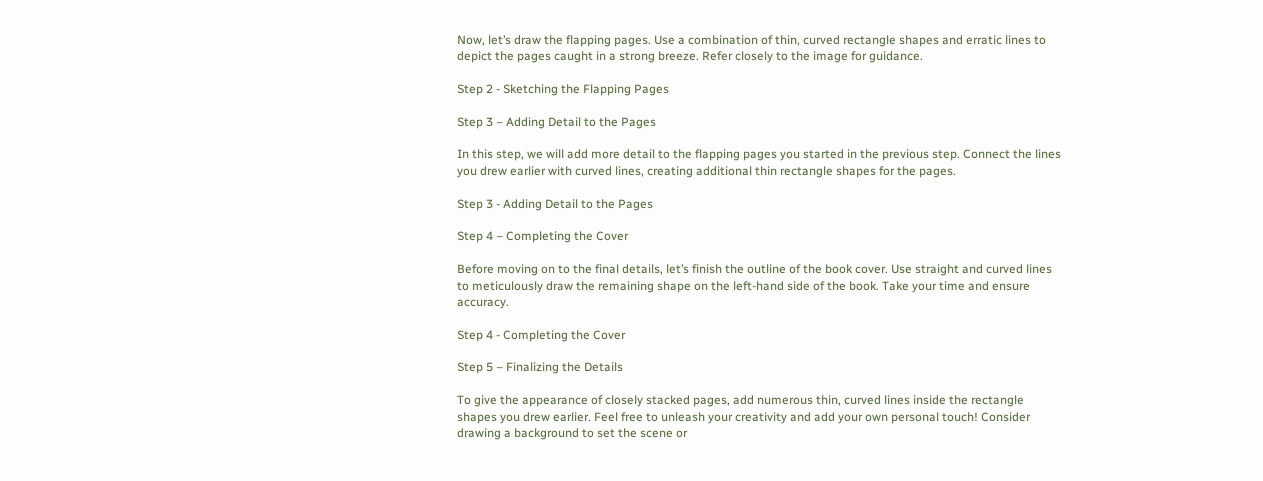Now, let’s draw the flapping pages. Use a combination of thin, curved rectangle shapes and erratic lines to depict the pages caught in a strong breeze. Refer closely to the image for guidance.

Step 2 - Sketching the Flapping Pages

Step 3 – Adding Detail to the Pages

In this step, we will add more detail to the flapping pages you started in the previous step. Connect the lines you drew earlier with curved lines, creating additional thin rectangle shapes for the pages.

Step 3 - Adding Detail to the Pages

Step 4 – Completing the Cover

Before moving on to the final details, let’s finish the outline of the book cover. Use straight and curved lines to meticulously draw the remaining shape on the left-hand side of the book. Take your time and ensure accuracy.

Step 4 - Completing the Cover

Step 5 – Finalizing the Details

To give the appearance of closely stacked pages, add numerous thin, curved lines inside the rectangle shapes you drew earlier. Feel free to unleash your creativity and add your own personal touch! Consider drawing a background to set the scene or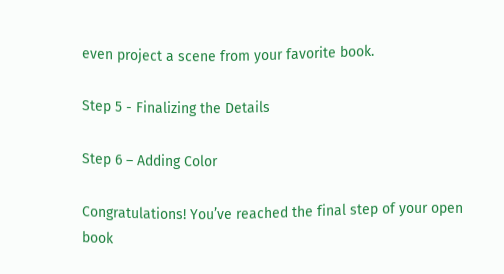even project a scene from your favorite book.

Step 5 - Finalizing the Details

Step 6 – Adding Color

Congratulations! You’ve reached the final step of your open book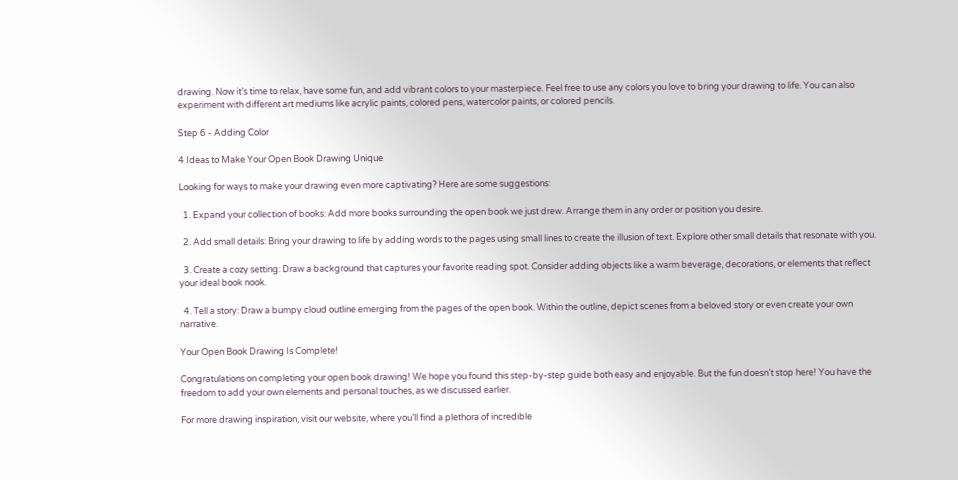drawing. Now it’s time to relax, have some fun, and add vibrant colors to your masterpiece. Feel free to use any colors you love to bring your drawing to life. You can also experiment with different art mediums like acrylic paints, colored pens, watercolor paints, or colored pencils.

Step 6 - Adding Color

4 Ideas to Make Your Open Book Drawing Unique

Looking for ways to make your drawing even more captivating? Here are some suggestions:

  1. Expand your collection of books: Add more books surrounding the open book we just drew. Arrange them in any order or position you desire.

  2. Add small details: Bring your drawing to life by adding words to the pages using small lines to create the illusion of text. Explore other small details that resonate with you.

  3. Create a cozy setting: Draw a background that captures your favorite reading spot. Consider adding objects like a warm beverage, decorations, or elements that reflect your ideal book nook.

  4. Tell a story: Draw a bumpy cloud outline emerging from the pages of the open book. Within the outline, depict scenes from a beloved story or even create your own narrative.

Your Open Book Drawing Is Complete!

Congratulations on completing your open book drawing! We hope you found this step-by-step guide both easy and enjoyable. But the fun doesn’t stop here! You have the freedom to add your own elements and personal touches, as we discussed earlier.

For more drawing inspiration, visit our website, where you’ll find a plethora of incredible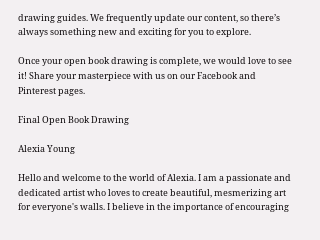drawing guides. We frequently update our content, so there’s always something new and exciting for you to explore.

Once your open book drawing is complete, we would love to see it! Share your masterpiece with us on our Facebook and Pinterest pages.

Final Open Book Drawing

Alexia Young

Hello and welcome to the world of Alexia. I am a passionate and dedicated artist who loves to create beautiful, mesmerizing art for everyone's walls. I believe in the importance of encouraging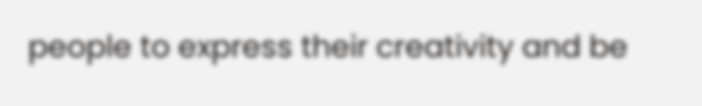people to express their creativity and be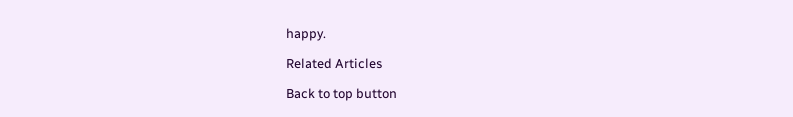happy.

Related Articles

Back to top button